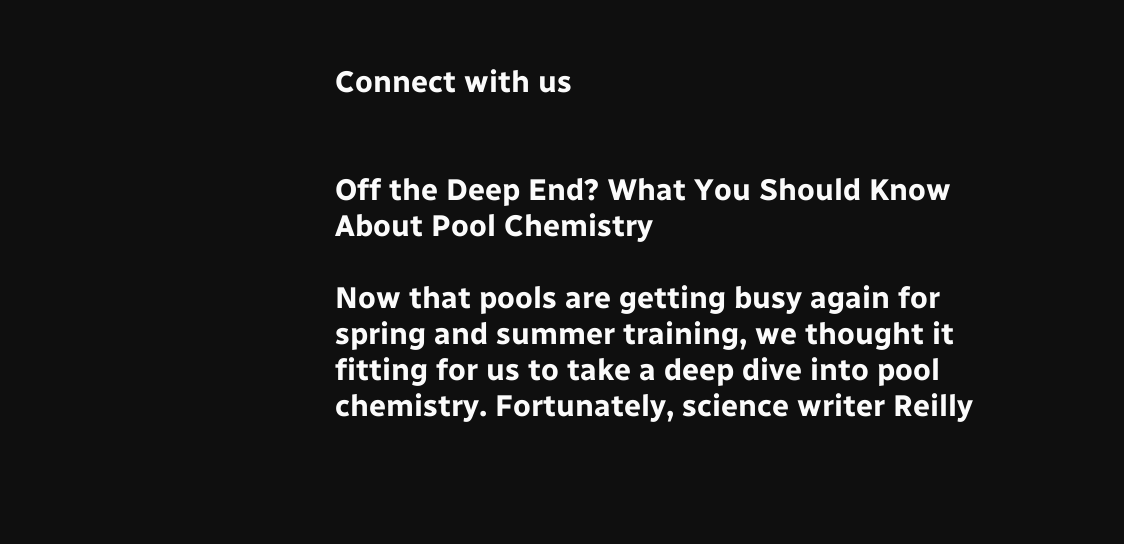Connect with us


Off the Deep End? What You Should Know About Pool Chemistry

Now that pools are getting busy again for spring and summer training, we thought it fitting for us to take a deep dive into pool chemistry. Fortunately, science writer Reilly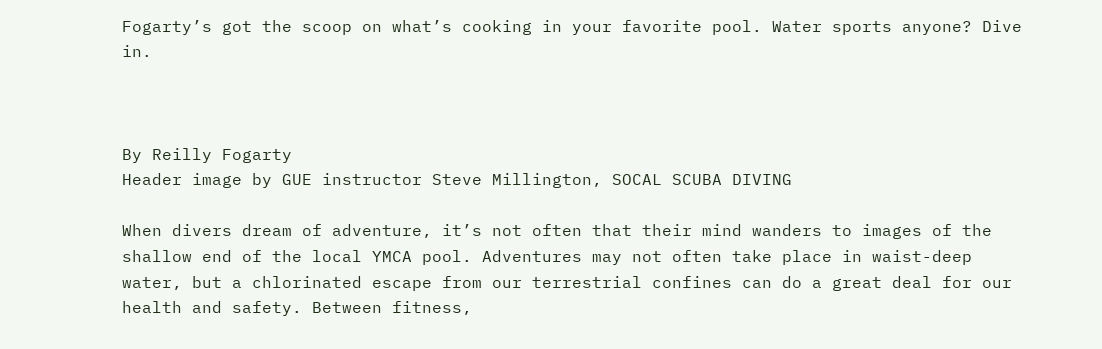Fogarty’s got the scoop on what’s cooking in your favorite pool. Water sports anyone? Dive in.



By Reilly Fogarty
Header image by GUE instructor Steve Millington, SOCAL SCUBA DIVING

When divers dream of adventure, it’s not often that their mind wanders to images of the shallow end of the local YMCA pool. Adventures may not often take place in waist-deep water, but a chlorinated escape from our terrestrial confines can do a great deal for our health and safety. Between fitness,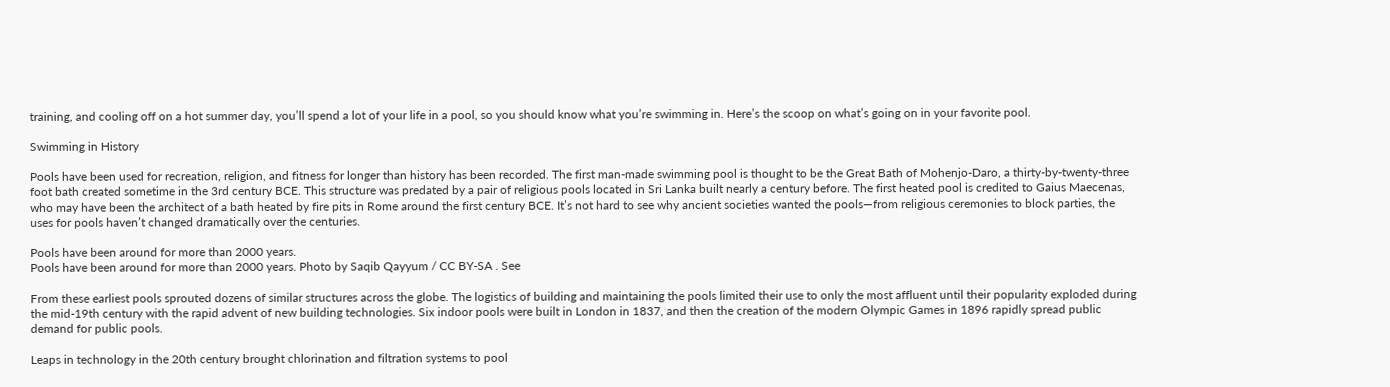training, and cooling off on a hot summer day, you’ll spend a lot of your life in a pool, so you should know what you’re swimming in. Here’s the scoop on what’s going on in your favorite pool.

Swimming in History

Pools have been used for recreation, religion, and fitness for longer than history has been recorded. The first man-made swimming pool is thought to be the Great Bath of Mohenjo-Daro, a thirty-by-twenty-three foot bath created sometime in the 3rd century BCE. This structure was predated by a pair of religious pools located in Sri Lanka built nearly a century before. The first heated pool is credited to Gaius Maecenas, who may have been the architect of a bath heated by fire pits in Rome around the first century BCE. It’s not hard to see why ancient societies wanted the pools—from religious ceremonies to block parties, the uses for pools haven’t changed dramatically over the centuries.

Pools have been around for more than 2000 years.
Pools have been around for more than 2000 years. Photo by Saqib Qayyum / CC BY-SA . See

From these earliest pools sprouted dozens of similar structures across the globe. The logistics of building and maintaining the pools limited their use to only the most affluent until their popularity exploded during the mid-19th century with the rapid advent of new building technologies. Six indoor pools were built in London in 1837, and then the creation of the modern Olympic Games in 1896 rapidly spread public demand for public pools.

Leaps in technology in the 20th century brought chlorination and filtration systems to pool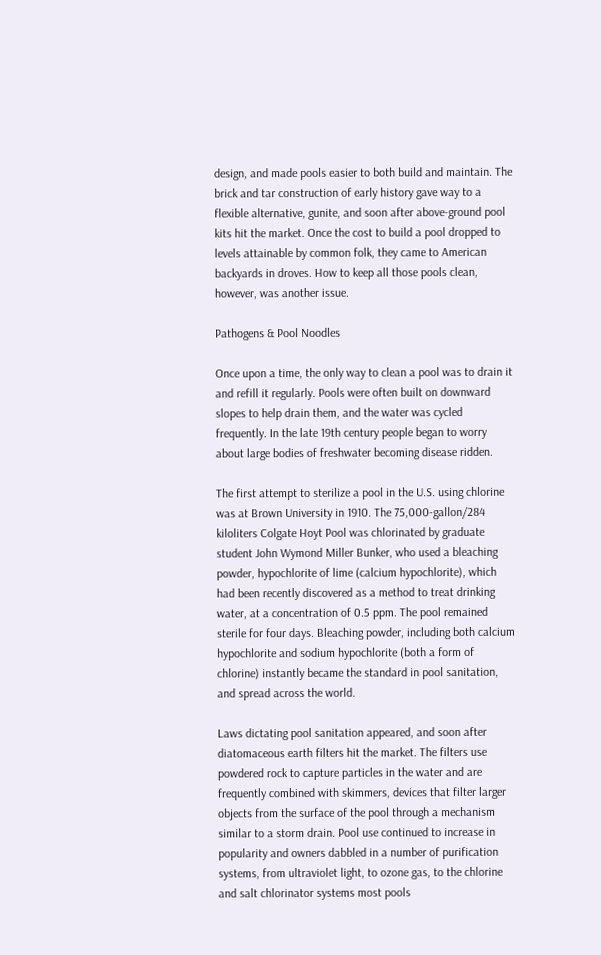design, and made pools easier to both build and maintain. The brick and tar construction of early history gave way to a flexible alternative, gunite, and soon after above-ground pool kits hit the market. Once the cost to build a pool dropped to levels attainable by common folk, they came to American backyards in droves. How to keep all those pools clean, however, was another issue.

Pathogens & Pool Noodles

Once upon a time, the only way to clean a pool was to drain it and refill it regularly. Pools were often built on downward slopes to help drain them, and the water was cycled frequently. In the late 19th century people began to worry about large bodies of freshwater becoming disease ridden.

The first attempt to sterilize a pool in the U.S. using chlorine was at Brown University in 1910. The 75,000-gallon/284 kiloliters Colgate Hoyt Pool was chlorinated by graduate student John Wymond Miller Bunker, who used a bleaching powder, hypochlorite of lime (calcium hypochlorite), which had been recently discovered as a method to treat drinking water, at a concentration of 0.5 ppm. The pool remained sterile for four days. Bleaching powder, including both calcium hypochlorite and sodium hypochlorite (both a form of chlorine) instantly became the standard in pool sanitation, and spread across the world.

Laws dictating pool sanitation appeared, and soon after diatomaceous earth filters hit the market. The filters use powdered rock to capture particles in the water and are frequently combined with skimmers, devices that filter larger objects from the surface of the pool through a mechanism similar to a storm drain. Pool use continued to increase in popularity and owners dabbled in a number of purification systems, from ultraviolet light, to ozone gas, to the chlorine and salt chlorinator systems most pools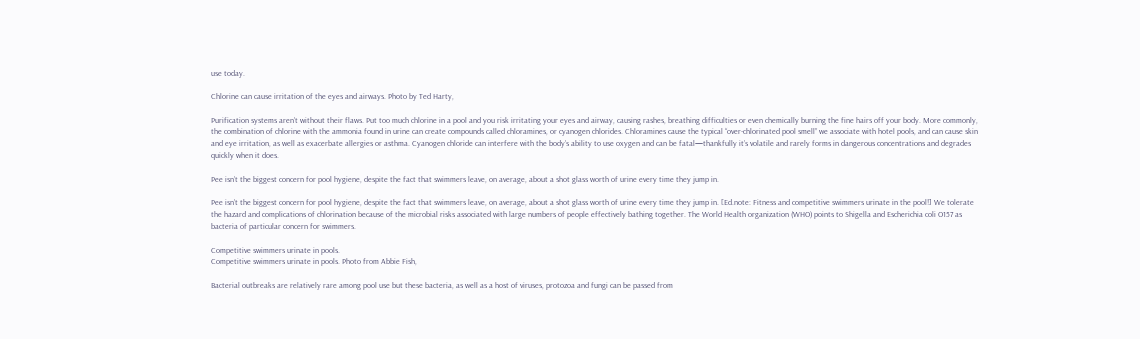use today.

Chlorine can cause irritation of the eyes and airways. Photo by Ted Harty,

Purification systems aren’t without their flaws. Put too much chlorine in a pool and you risk irritating your eyes and airway, causing rashes, breathing difficulties or even chemically burning the fine hairs off your body. More commonly, the combination of chlorine with the ammonia found in urine can create compounds called chloramines, or cyanogen chlorides. Chloramines cause the typical “over-chlorinated pool smell” we associate with hotel pools, and can cause skin and eye irritation, as well as exacerbate allergies or asthma. Cyanogen chloride can interfere with the body’s ability to use oxygen and can be fatal—thankfully it’s volatile and rarely forms in dangerous concentrations and degrades quickly when it does.

Pee isn’t the biggest concern for pool hygiene, despite the fact that swimmers leave, on average, about a shot glass worth of urine every time they jump in.

Pee isn’t the biggest concern for pool hygiene, despite the fact that swimmers leave, on average, about a shot glass worth of urine every time they jump in. [Ed.note: Fitness and competitive swimmers urinate in the pool!] We tolerate the hazard and complications of chlorination because of the microbial risks associated with large numbers of people effectively bathing together. The World Health organization (WHO) points to Shigella and Escherichia coli O157 as bacteria of particular concern for swimmers.

Competitive swimmers urinate in pools.
Competitive swimmers urinate in pools. Photo from Abbie Fish,

Bacterial outbreaks are relatively rare among pool use but these bacteria, as well as a host of viruses, protozoa and fungi can be passed from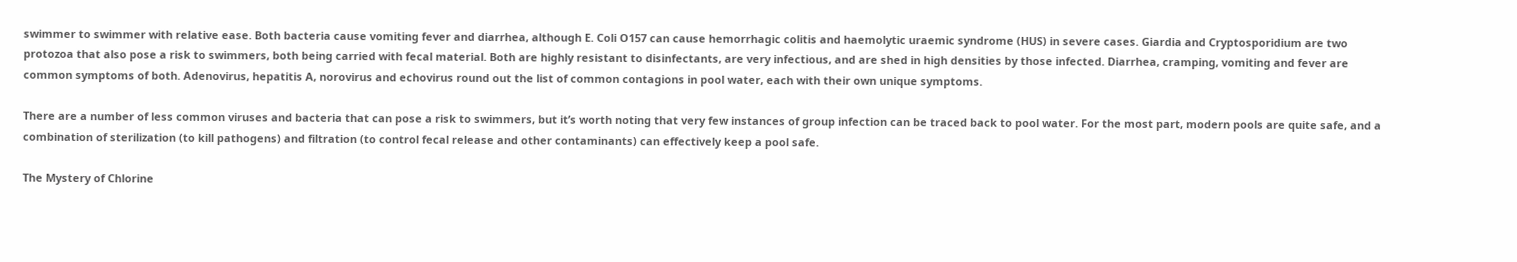swimmer to swimmer with relative ease. Both bacteria cause vomiting fever and diarrhea, although E. Coli O157 can cause hemorrhagic colitis and haemolytic uraemic syndrome (HUS) in severe cases. Giardia and Cryptosporidium are two protozoa that also pose a risk to swimmers, both being carried with fecal material. Both are highly resistant to disinfectants, are very infectious, and are shed in high densities by those infected. Diarrhea, cramping, vomiting and fever are common symptoms of both. Adenovirus, hepatitis A, norovirus and echovirus round out the list of common contagions in pool water, each with their own unique symptoms.

There are a number of less common viruses and bacteria that can pose a risk to swimmers, but it’s worth noting that very few instances of group infection can be traced back to pool water. For the most part, modern pools are quite safe, and a combination of sterilization (to kill pathogens) and filtration (to control fecal release and other contaminants) can effectively keep a pool safe.

The Mystery of Chlorine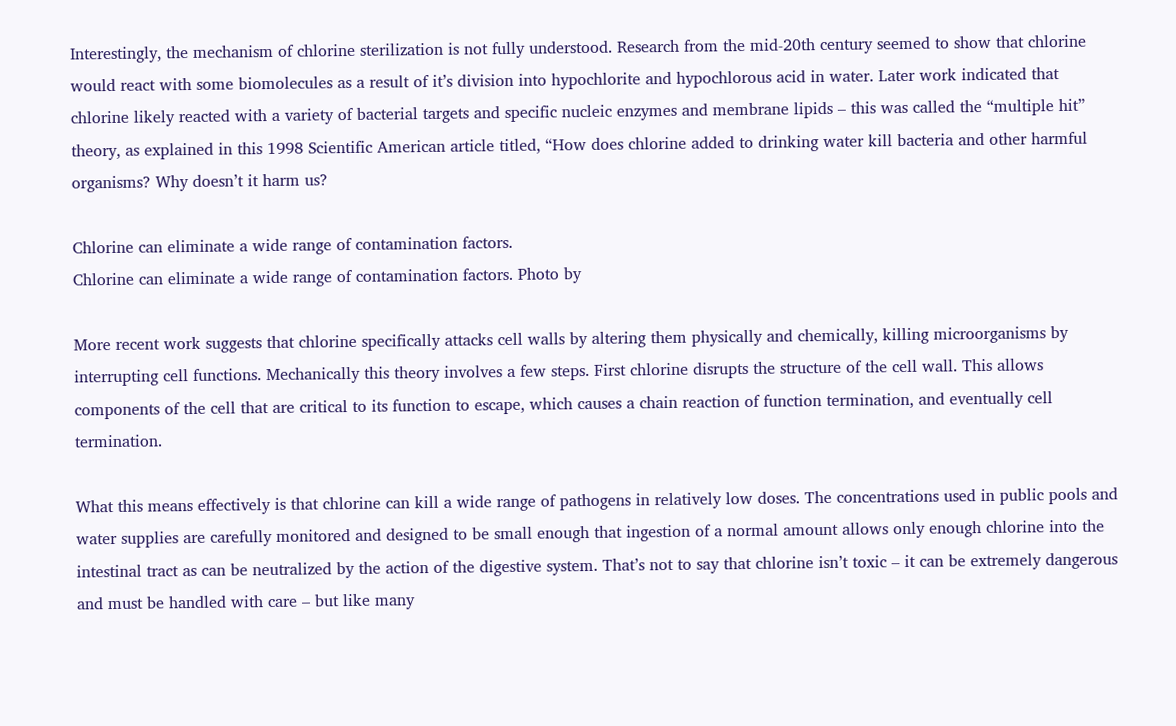Interestingly, the mechanism of chlorine sterilization is not fully understood. Research from the mid-20th century seemed to show that chlorine would react with some biomolecules as a result of it’s division into hypochlorite and hypochlorous acid in water. Later work indicated that chlorine likely reacted with a variety of bacterial targets and specific nucleic enzymes and membrane lipids – this was called the “multiple hit” theory, as explained in this 1998 Scientific American article titled, “How does chlorine added to drinking water kill bacteria and other harmful organisms? Why doesn’t it harm us?

Chlorine can eliminate a wide range of contamination factors.
Chlorine can eliminate a wide range of contamination factors. Photo by

More recent work suggests that chlorine specifically attacks cell walls by altering them physically and chemically, killing microorganisms by interrupting cell functions. Mechanically this theory involves a few steps. First chlorine disrupts the structure of the cell wall. This allows components of the cell that are critical to its function to escape, which causes a chain reaction of function termination, and eventually cell termination.

What this means effectively is that chlorine can kill a wide range of pathogens in relatively low doses. The concentrations used in public pools and water supplies are carefully monitored and designed to be small enough that ingestion of a normal amount allows only enough chlorine into the intestinal tract as can be neutralized by the action of the digestive system. That’s not to say that chlorine isn’t toxic – it can be extremely dangerous and must be handled with care – but like many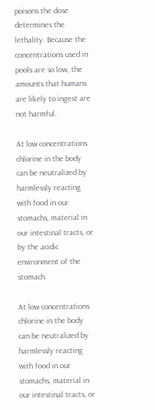poisons the dose determines the lethality. Because the concentrations used in pools are so low, the amounts that humans are likely to ingest are not harmful.

At low concentrations chlorine in the body can be neutralized by harmlessly reacting with food in our stomachs, material in our intestinal tracts, or by the acidic environment of the stomach.

At low concentrations chlorine in the body can be neutralized by harmlessly reacting with food in our stomachs, material in our intestinal tracts, or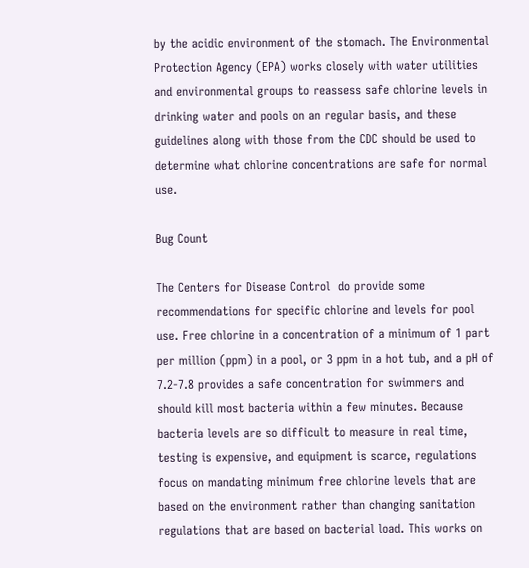by the acidic environment of the stomach. The Environmental Protection Agency (EPA) works closely with water utilities and environmental groups to reassess safe chlorine levels in drinking water and pools on an regular basis, and these guidelines along with those from the CDC should be used to determine what chlorine concentrations are safe for normal use.

Bug Count

The Centers for Disease Control  do provide some recommendations for specific chlorine and levels for pool use. Free chlorine in a concentration of a minimum of 1 part per million (ppm) in a pool, or 3 ppm in a hot tub, and a pH of 7.2-7.8 provides a safe concentration for swimmers and should kill most bacteria within a few minutes. Because bacteria levels are so difficult to measure in real time, testing is expensive, and equipment is scarce, regulations focus on mandating minimum free chlorine levels that are based on the environment rather than changing sanitation regulations that are based on bacterial load. This works on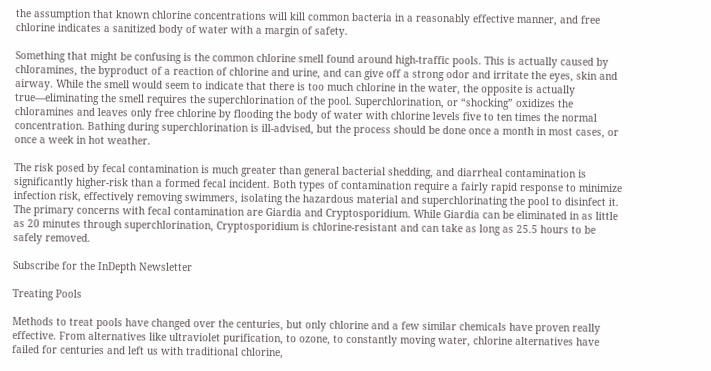the assumption that known chlorine concentrations will kill common bacteria in a reasonably effective manner, and free chlorine indicates a sanitized body of water with a margin of safety.

Something that might be confusing is the common chlorine smell found around high-traffic pools. This is actually caused by chloramines, the byproduct of a reaction of chlorine and urine, and can give off a strong odor and irritate the eyes, skin and airway. While the smell would seem to indicate that there is too much chlorine in the water, the opposite is actually true—eliminating the smell requires the superchlorination of the pool. Superchlorination, or “shocking” oxidizes the chloramines and leaves only free chlorine by flooding the body of water with chlorine levels five to ten times the normal concentration. Bathing during superchlorination is ill-advised, but the process should be done once a month in most cases, or once a week in hot weather.

The risk posed by fecal contamination is much greater than general bacterial shedding, and diarrheal contamination is significantly higher-risk than a formed fecal incident. Both types of contamination require a fairly rapid response to minimize infection risk, effectively removing swimmers, isolating the hazardous material and superchlorinating the pool to disinfect it. The primary concerns with fecal contamination are Giardia and Cryptosporidium. While Giardia can be eliminated in as little as 20 minutes through superchlorination, Cryptosporidium is chlorine-resistant and can take as long as 25.5 hours to be safely removed.

Subscribe for the InDepth Newsletter

Treating Pools

Methods to treat pools have changed over the centuries, but only chlorine and a few similar chemicals have proven really effective. From alternatives like ultraviolet purification, to ozone, to constantly moving water, chlorine alternatives have failed for centuries and left us with traditional chlorine,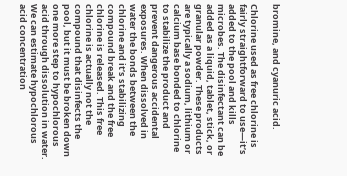bromine, and cyanuric acid.

Chlorine used as free chlorine is fairly straightforward to use—it’s added to the pool and kills microbes. The disinfectant can be added as a liquid, tablet, stick, or granular powder. These products are typically a sodium, lithium or calcium base bonded to chlorine to stabilize the product and prevent dangerous accidental exposures. When dissolved in water the bonds between the chlorine and it’s stabilizing compound break and the free chlorine is released. This free chlorine is actually not the compound that disinfects the pool, but it must be broken down one more step to hypochlorous acid through dissolution in water. We can estimate hypochlorous acid concentration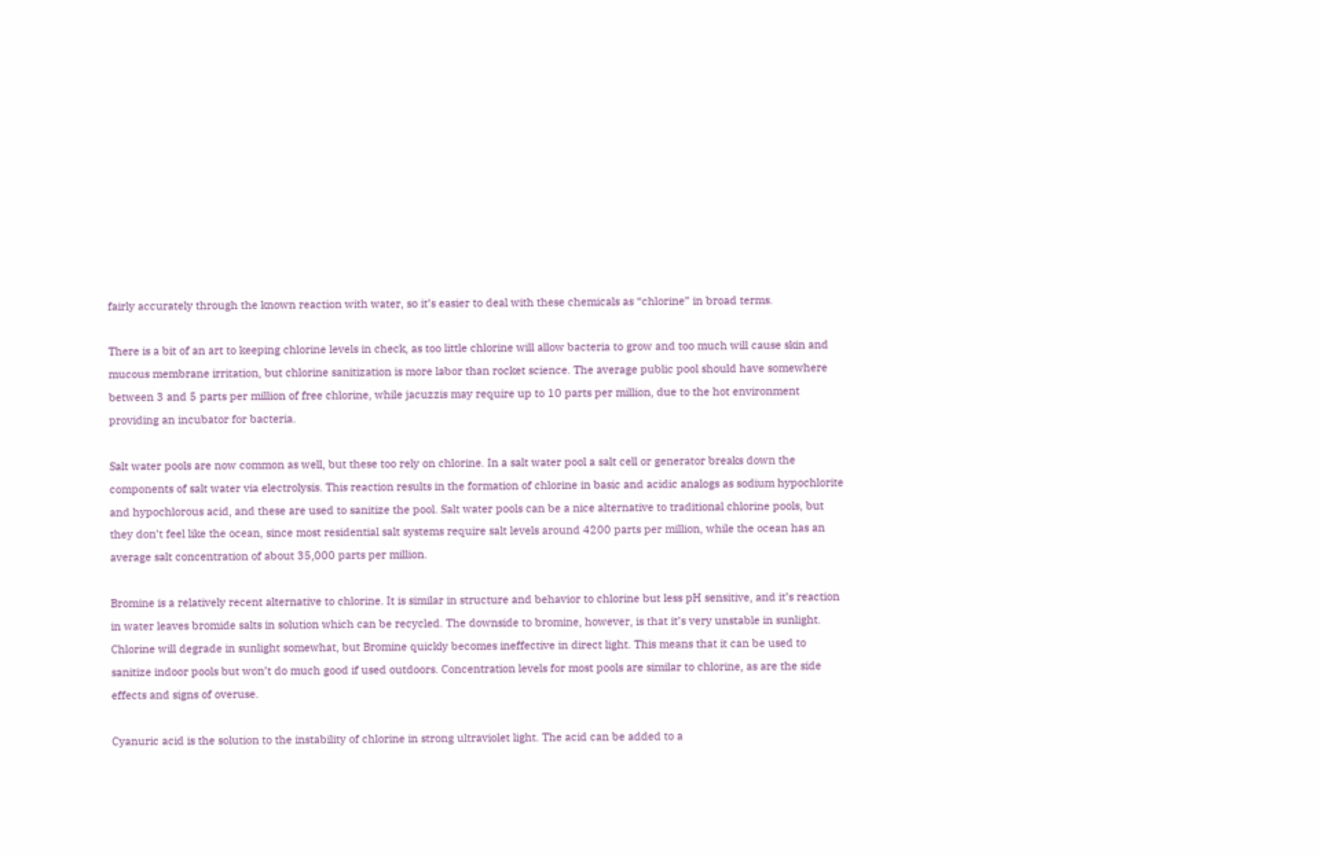fairly accurately through the known reaction with water, so it’s easier to deal with these chemicals as “chlorine” in broad terms.

There is a bit of an art to keeping chlorine levels in check, as too little chlorine will allow bacteria to grow and too much will cause skin and mucous membrane irritation, but chlorine sanitization is more labor than rocket science. The average public pool should have somewhere between 3 and 5 parts per million of free chlorine, while jacuzzis may require up to 10 parts per million, due to the hot environment providing an incubator for bacteria.

Salt water pools are now common as well, but these too rely on chlorine. In a salt water pool a salt cell or generator breaks down the components of salt water via electrolysis. This reaction results in the formation of chlorine in basic and acidic analogs as sodium hypochlorite and hypochlorous acid, and these are used to sanitize the pool. Salt water pools can be a nice alternative to traditional chlorine pools, but they don’t feel like the ocean, since most residential salt systems require salt levels around 4200 parts per million, while the ocean has an average salt concentration of about 35,000 parts per million.

Bromine is a relatively recent alternative to chlorine. It is similar in structure and behavior to chlorine but less pH sensitive, and it’s reaction in water leaves bromide salts in solution which can be recycled. The downside to bromine, however, is that it’s very unstable in sunlight. Chlorine will degrade in sunlight somewhat, but Bromine quickly becomes ineffective in direct light. This means that it can be used to sanitize indoor pools but won’t do much good if used outdoors. Concentration levels for most pools are similar to chlorine, as are the side effects and signs of overuse.

Cyanuric acid is the solution to the instability of chlorine in strong ultraviolet light. The acid can be added to a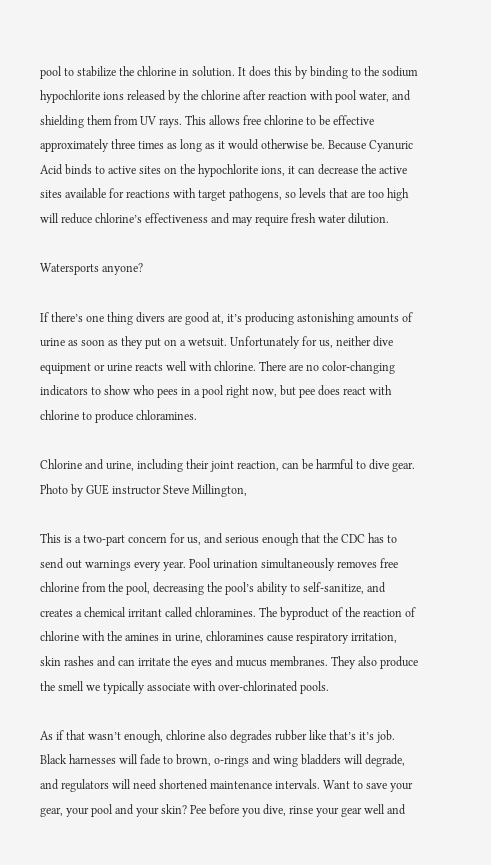pool to stabilize the chlorine in solution. It does this by binding to the sodium hypochlorite ions released by the chlorine after reaction with pool water, and shielding them from UV rays. This allows free chlorine to be effective approximately three times as long as it would otherwise be. Because Cyanuric Acid binds to active sites on the hypochlorite ions, it can decrease the active sites available for reactions with target pathogens, so levels that are too high will reduce chlorine’s effectiveness and may require fresh water dilution.

Watersports anyone?

If there’s one thing divers are good at, it’s producing astonishing amounts of urine as soon as they put on a wetsuit. Unfortunately for us, neither dive equipment or urine reacts well with chlorine. There are no color-changing indicators to show who pees in a pool right now, but pee does react with chlorine to produce chloramines.

Chlorine and urine, including their joint reaction, can be harmful to dive gear. Photo by GUE instructor Steve Millington,

This is a two-part concern for us, and serious enough that the CDC has to send out warnings every year. Pool urination simultaneously removes free chlorine from the pool, decreasing the pool’s ability to self-sanitize, and creates a chemical irritant called chloramines. The byproduct of the reaction of chlorine with the amines in urine, chloramines cause respiratory irritation, skin rashes and can irritate the eyes and mucus membranes. They also produce the smell we typically associate with over-chlorinated pools.

As if that wasn’t enough, chlorine also degrades rubber like that’s it’s job. Black harnesses will fade to brown, o-rings and wing bladders will degrade, and regulators will need shortened maintenance intervals. Want to save your gear, your pool and your skin? Pee before you dive, rinse your gear well and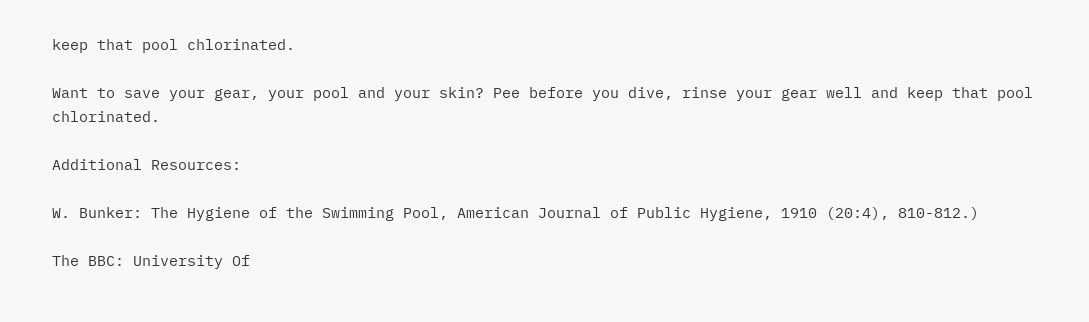keep that pool chlorinated.

Want to save your gear, your pool and your skin? Pee before you dive, rinse your gear well and keep that pool chlorinated.

Additional Resources:

W. Bunker: The Hygiene of the Swimming Pool, American Journal of Public Hygiene, 1910 (20:4), 810-812.)

The BBC: University Of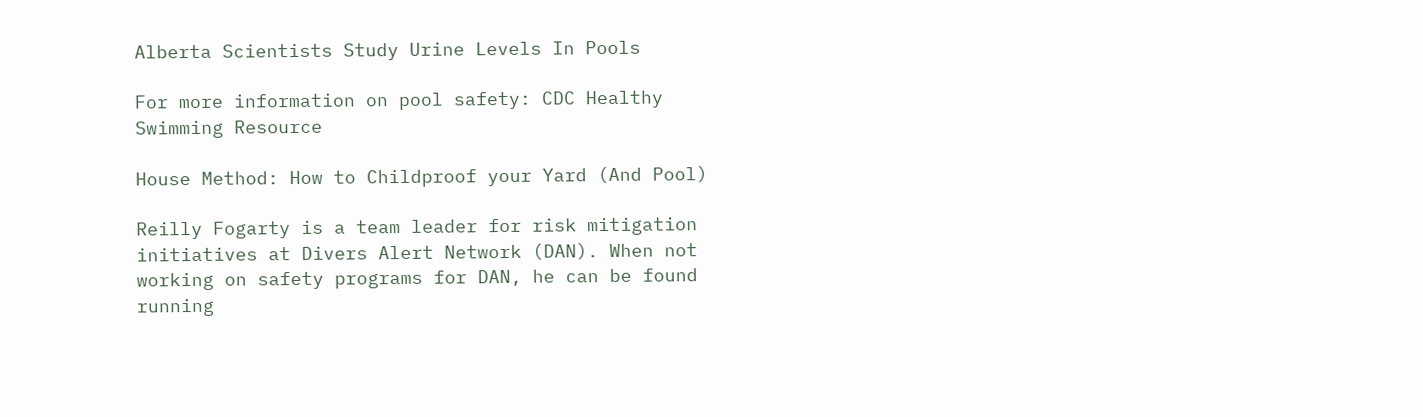Alberta Scientists Study Urine Levels In Pools

For more information on pool safety: CDC Healthy Swimming Resource

House Method: How to Childproof your Yard (And Pool)

Reilly Fogarty is a team leader for risk mitigation initiatives at Divers Alert Network (DAN). When not working on safety programs for DAN, he can be found running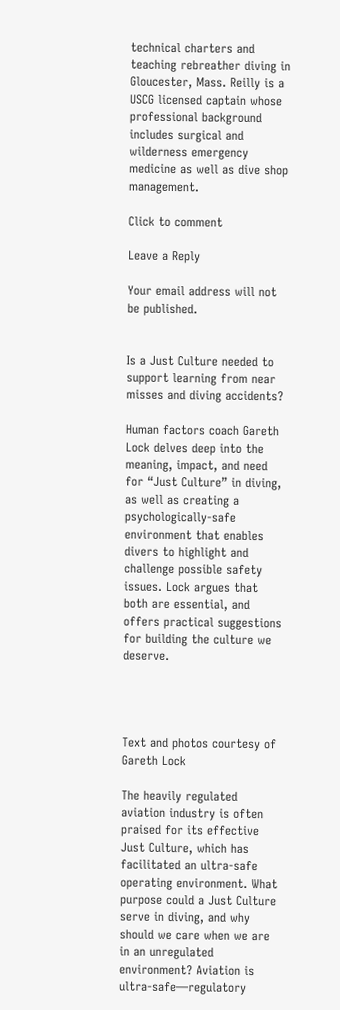technical charters and teaching rebreather diving in Gloucester, Mass. Reilly is a USCG licensed captain whose professional background includes surgical and wilderness emergency medicine as well as dive shop management.

Click to comment

Leave a Reply

Your email address will not be published.


Is a Just Culture needed to support learning from near misses and diving accidents?

Human factors coach Gareth Lock delves deep into the meaning, impact, and need for “Just Culture” in diving, as well as creating a psychologically-safe environment that enables divers to highlight and challenge possible safety issues. Lock argues that both are essential, and offers practical suggestions for building the culture we deserve.




Text and photos courtesy of Gareth Lock

The heavily regulated aviation industry is often praised for its effective Just Culture, which has facilitated an ultra-safe operating environment. What purpose could a Just Culture serve in diving, and why should we care when we are in an unregulated environment? Aviation is ultra-safe—regulatory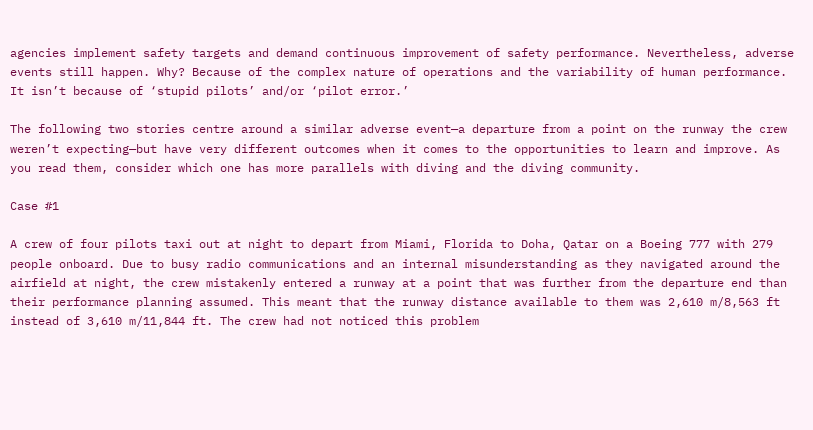agencies implement safety targets and demand continuous improvement of safety performance. Nevertheless, adverse events still happen. Why? Because of the complex nature of operations and the variability of human performance. It isn’t because of ‘stupid pilots’ and/or ‘pilot error.’

The following two stories centre around a similar adverse event—a departure from a point on the runway the crew weren’t expecting—but have very different outcomes when it comes to the opportunities to learn and improve. As you read them, consider which one has more parallels with diving and the diving community.

Case #1

A crew of four pilots taxi out at night to depart from Miami, Florida to Doha, Qatar on a Boeing 777 with 279 people onboard. Due to busy radio communications and an internal misunderstanding as they navigated around the airfield at night, the crew mistakenly entered a runway at a point that was further from the departure end than their performance planning assumed. This meant that the runway distance available to them was 2,610 m/8,563 ft instead of 3,610 m/11,844 ft. The crew had not noticed this problem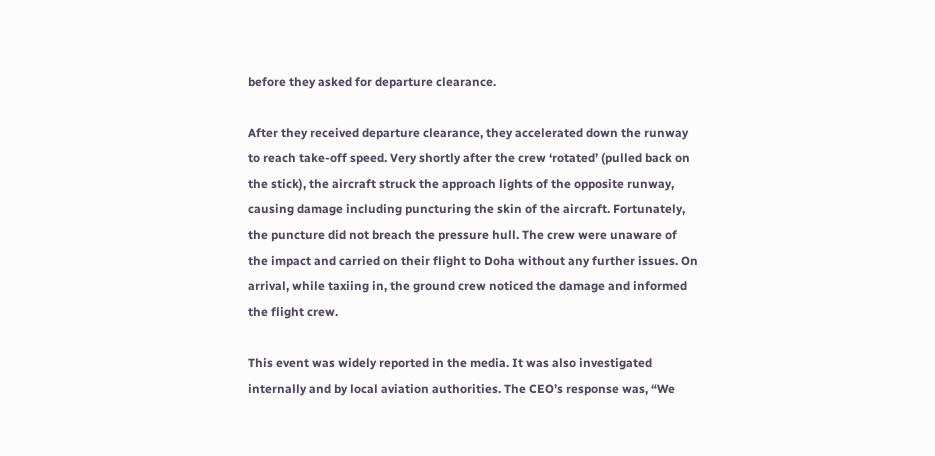before they asked for departure clearance.

After they received departure clearance, they accelerated down the runway to reach take-off speed. Very shortly after the crew ‘rotated’ (pulled back on the stick), the aircraft struck the approach lights of the opposite runway, causing damage including puncturing the skin of the aircraft. Fortunately, the puncture did not breach the pressure hull. The crew were unaware of the impact and carried on their flight to Doha without any further issues. On arrival, while taxiing in, the ground crew noticed the damage and informed the flight crew.

This event was widely reported in the media. It was also investigated internally and by local aviation authorities. The CEO’s response was, “We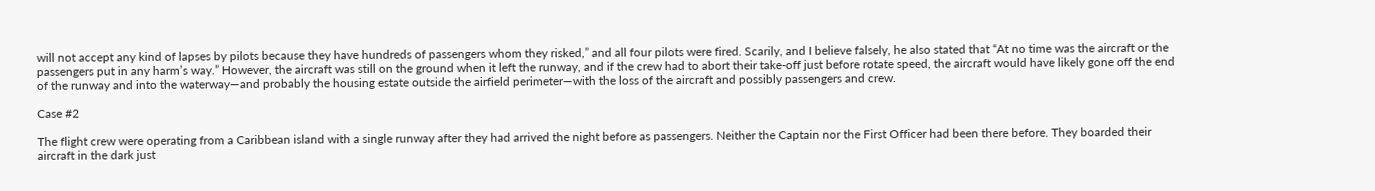will not accept any kind of lapses by pilots because they have hundreds of passengers whom they risked,” and all four pilots were fired. Scarily, and I believe falsely, he also stated that “At no time was the aircraft or the passengers put in any harm’s way.” However, the aircraft was still on the ground when it left the runway, and if the crew had to abort their take-off just before rotate speed, the aircraft would have likely gone off the end of the runway and into the waterway—and probably the housing estate outside the airfield perimeter—with the loss of the aircraft and possibly passengers and crew.

Case #2

The flight crew were operating from a Caribbean island with a single runway after they had arrived the night before as passengers. Neither the Captain nor the First Officer had been there before. They boarded their aircraft in the dark just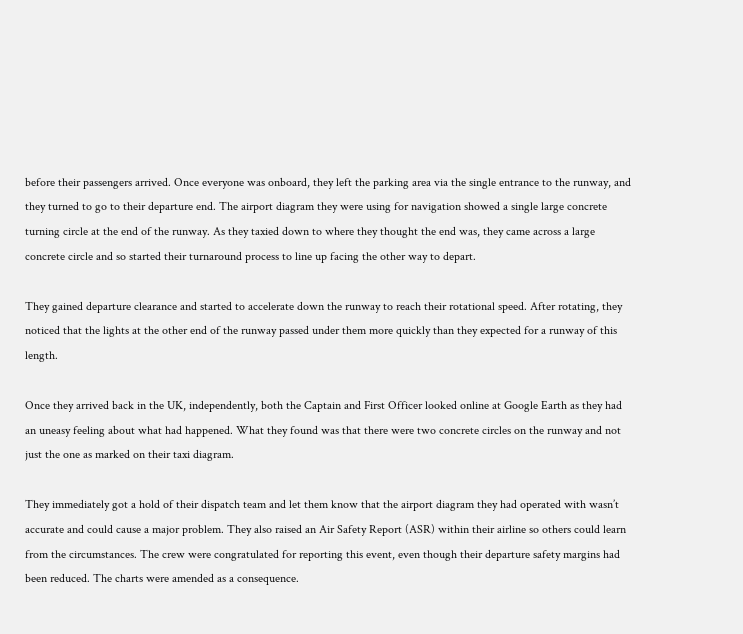before their passengers arrived. Once everyone was onboard, they left the parking area via the single entrance to the runway, and they turned to go to their departure end. The airport diagram they were using for navigation showed a single large concrete turning circle at the end of the runway. As they taxied down to where they thought the end was, they came across a large concrete circle and so started their turnaround process to line up facing the other way to depart.

They gained departure clearance and started to accelerate down the runway to reach their rotational speed. After rotating, they noticed that the lights at the other end of the runway passed under them more quickly than they expected for a runway of this length.

Once they arrived back in the UK, independently, both the Captain and First Officer looked online at Google Earth as they had an uneasy feeling about what had happened. What they found was that there were two concrete circles on the runway and not just the one as marked on their taxi diagram.

They immediately got a hold of their dispatch team and let them know that the airport diagram they had operated with wasn’t accurate and could cause a major problem. They also raised an Air Safety Report (ASR) within their airline so others could learn from the circumstances. The crew were congratulated for reporting this event, even though their departure safety margins had been reduced. The charts were amended as a consequence.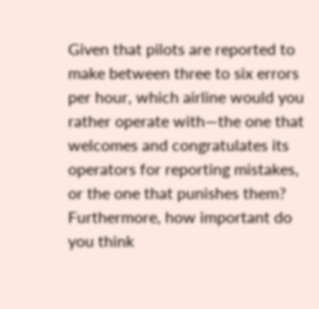Given that pilots are reported to make between three to six errors per hour, which airline would you rather operate with—the one that welcomes and congratulates its operators for reporting mistakes, or the one that punishes them? Furthermore, how important do you think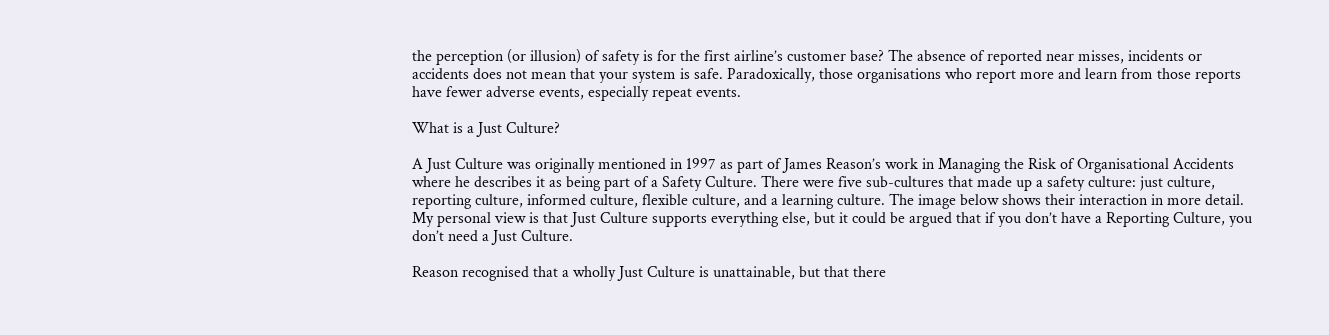the perception (or illusion) of safety is for the first airline’s customer base? The absence of reported near misses, incidents or accidents does not mean that your system is safe. Paradoxically, those organisations who report more and learn from those reports have fewer adverse events, especially repeat events.

What is a Just Culture?

A Just Culture was originally mentioned in 1997 as part of James Reason’s work in Managing the Risk of Organisational Accidents where he describes it as being part of a Safety Culture. There were five sub-cultures that made up a safety culture: just culture, reporting culture, informed culture, flexible culture, and a learning culture. The image below shows their interaction in more detail. My personal view is that Just Culture supports everything else, but it could be argued that if you don’t have a Reporting Culture, you don’t need a Just Culture.

Reason recognised that a wholly Just Culture is unattainable, but that there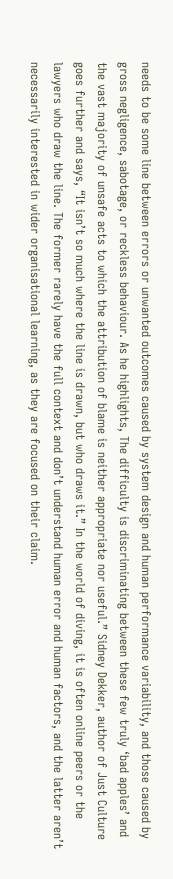needs to be some line between errors or unwanted outcomes caused by system design and human performance variability, and those caused by gross negligence, sabotage, or reckless behaviour. As he highlights, The difficulty is discriminating between these few truly ‘bad apples’ and the vast majority of unsafe acts to which the attribution of blame is neither appropriate nor useful.” Sidney Dekker, author of Just Culture goes further and says, “It isn’t so much where the line is drawn, but who draws it.” In the world of diving, it is often online peers or the lawyers who draw the line. The former rarely have the full context and don’t understand human error and human factors, and the latter aren’t necessarily interested in wider organisational learning, as they are focused on their claim.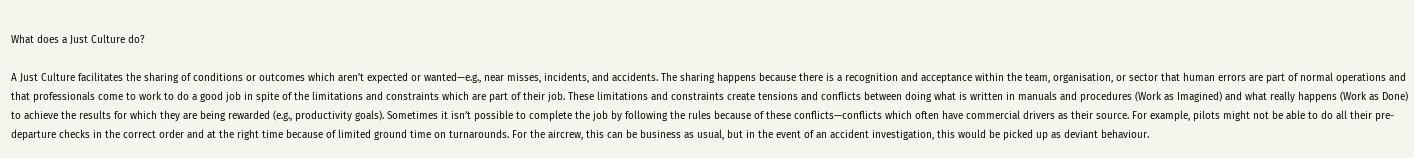What does a Just Culture do?

A Just Culture facilitates the sharing of conditions or outcomes which aren’t expected or wanted—e.g., near misses, incidents, and accidents. The sharing happens because there is a recognition and acceptance within the team, organisation, or sector that human errors are part of normal operations and that professionals come to work to do a good job in spite of the limitations and constraints which are part of their job. These limitations and constraints create tensions and conflicts between doing what is written in manuals and procedures (Work as Imagined) and what really happens (Work as Done) to achieve the results for which they are being rewarded (e.g., productivity goals). Sometimes it isn’t possible to complete the job by following the rules because of these conflicts—conflicts which often have commercial drivers as their source. For example, pilots might not be able to do all their pre-departure checks in the correct order and at the right time because of limited ground time on turnarounds. For the aircrew, this can be business as usual, but in the event of an accident investigation, this would be picked up as deviant behaviour.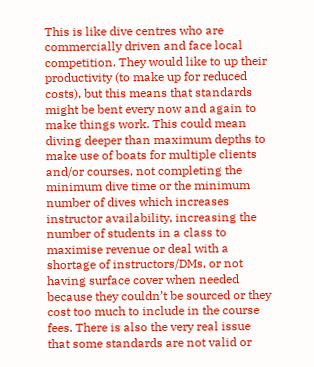This is like dive centres who are commercially driven and face local competition. They would like to up their productivity (to make up for reduced costs), but this means that standards might be bent every now and again to make things work. This could mean diving deeper than maximum depths to make use of boats for multiple clients and/or courses, not completing the minimum dive time or the minimum number of dives which increases instructor availability, increasing the number of students in a class to maximise revenue or deal with a shortage of instructors/DMs, or not having surface cover when needed because they couldn’t be sourced or they cost too much to include in the course fees. There is also the very real issue that some standards are not valid or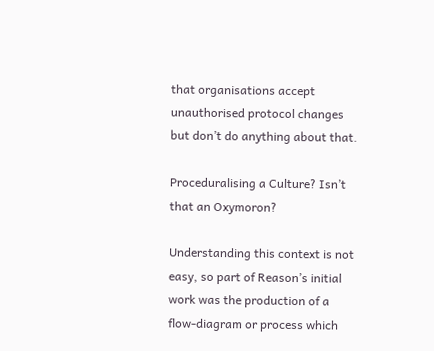that organisations accept unauthorised protocol changes but don’t do anything about that.

Proceduralising a Culture? Isn’t that an Oxymoron?

Understanding this context is not easy, so part of Reason’s initial work was the production of a flow-diagram or process which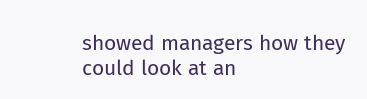showed managers how they could look at an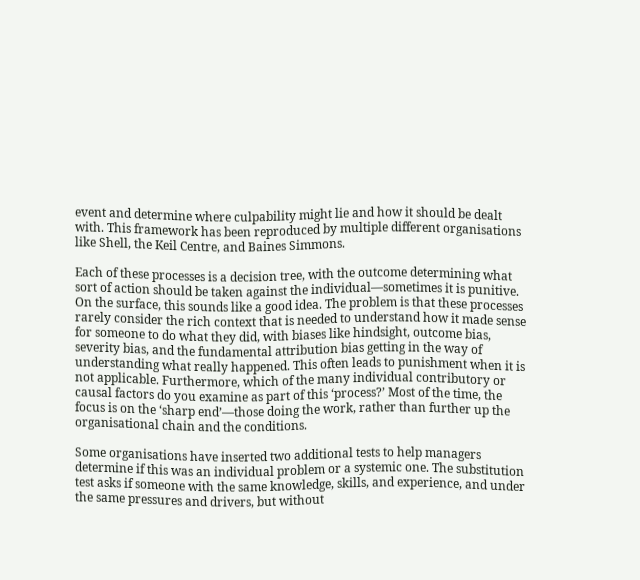event and determine where culpability might lie and how it should be dealt with. This framework has been reproduced by multiple different organisations like Shell, the Keil Centre, and Baines Simmons.

Each of these processes is a decision tree, with the outcome determining what sort of action should be taken against the individual—sometimes it is punitive. On the surface, this sounds like a good idea. The problem is that these processes rarely consider the rich context that is needed to understand how it made sense for someone to do what they did, with biases like hindsight, outcome bias, severity bias, and the fundamental attribution bias getting in the way of understanding what really happened. This often leads to punishment when it is not applicable. Furthermore, which of the many individual contributory or causal factors do you examine as part of this ‘process?’ Most of the time, the focus is on the ‘sharp end’—those doing the work, rather than further up the organisational chain and the conditions.

Some organisations have inserted two additional tests to help managers determine if this was an individual problem or a systemic one. The substitution test asks if someone with the same knowledge, skills, and experience, and under the same pressures and drivers, but without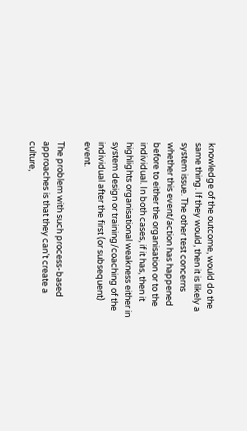knowledge of the outcome, would do the same thing. If they would, then it is likely a system issue. The other test concerns whether this event/action has happened before to either the organisation or to the individual. In both cases, if it has, then it highlights organisational weakness either in system design or training/coaching of the individual after the first (or subsequent) event.

The problem with such process-based approaches is that they can’t create a culture,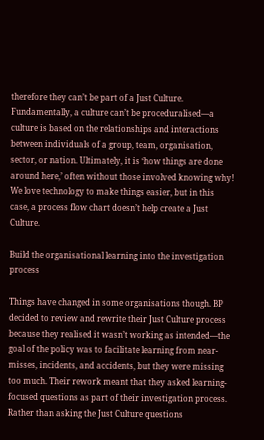therefore they can’t be part of a Just Culture. Fundamentally, a culture can’t be proceduralised—a culture is based on the relationships and interactions between individuals of a group, team, organisation, sector, or nation. Ultimately, it is ‘how things are done around here,’ often without those involved knowing why! We love technology to make things easier, but in this case, a process flow chart doesn’t help create a Just Culture.

Build the organisational learning into the investigation process

Things have changed in some organisations though. BP decided to review and rewrite their Just Culture process because they realised it wasn’t working as intended—the goal of the policy was to facilitate learning from near-misses, incidents, and accidents, but they were missing too much. Their rework meant that they asked learning-focused questions as part of their investigation process. Rather than asking the Just Culture questions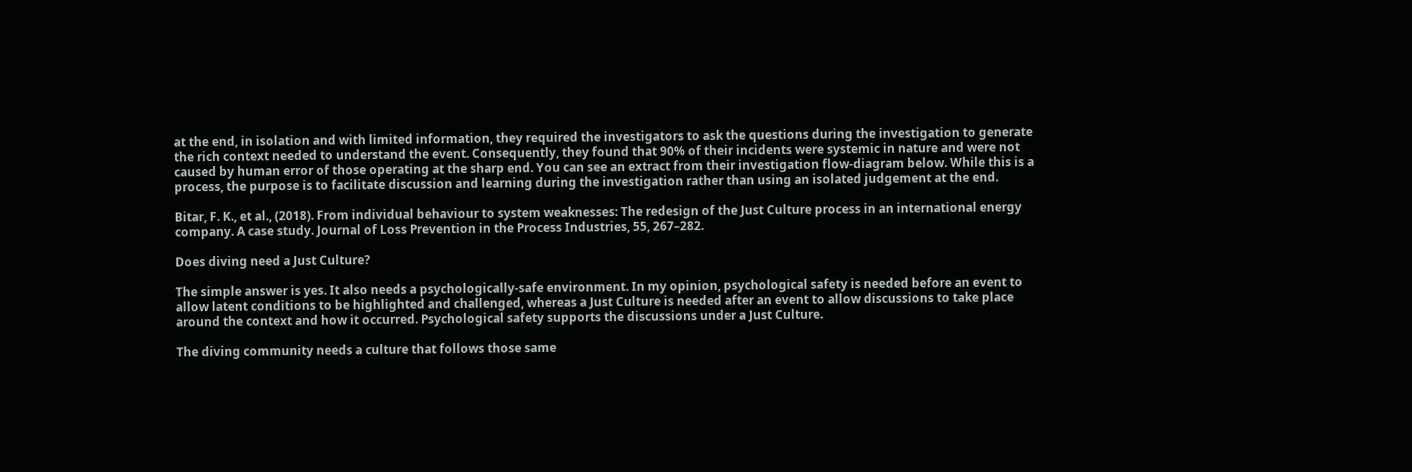at the end, in isolation and with limited information, they required the investigators to ask the questions during the investigation to generate the rich context needed to understand the event. Consequently, they found that 90% of their incidents were systemic in nature and were not caused by human error of those operating at the sharp end. You can see an extract from their investigation flow-diagram below. While this is a process, the purpose is to facilitate discussion and learning during the investigation rather than using an isolated judgement at the end.

Bitar, F. K., et al., (2018). From individual behaviour to system weaknesses: The redesign of the Just Culture process in an international energy company. A case study. Journal of Loss Prevention in the Process Industries, 55, 267–282.

Does diving need a Just Culture?

The simple answer is yes. It also needs a psychologically-safe environment. In my opinion, psychological safety is needed before an event to allow latent conditions to be highlighted and challenged, whereas a Just Culture is needed after an event to allow discussions to take place around the context and how it occurred. Psychological safety supports the discussions under a Just Culture.

The diving community needs a culture that follows those same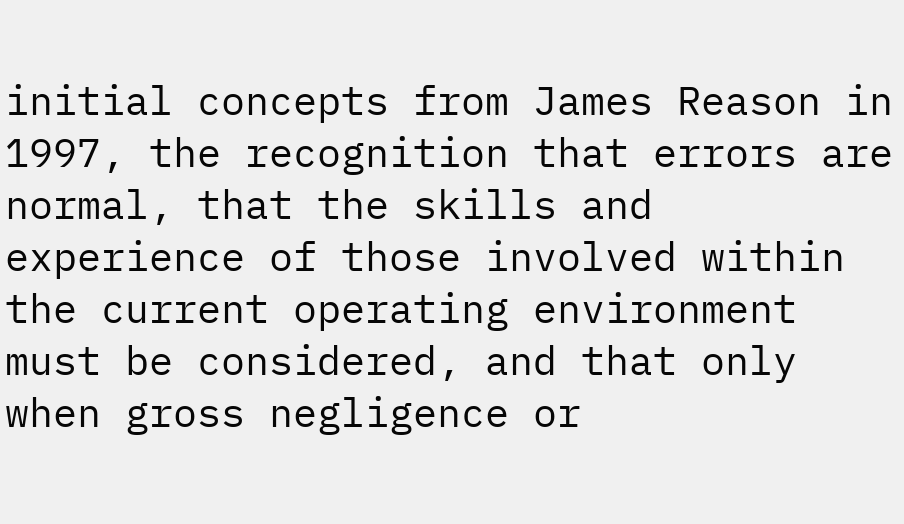initial concepts from James Reason in 1997, the recognition that errors are normal, that the skills and experience of those involved within the current operating environment must be considered, and that only when gross negligence or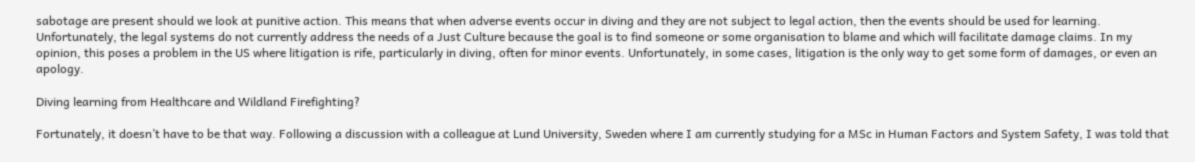sabotage are present should we look at punitive action. This means that when adverse events occur in diving and they are not subject to legal action, then the events should be used for learning. Unfortunately, the legal systems do not currently address the needs of a Just Culture because the goal is to find someone or some organisation to blame and which will facilitate damage claims. In my opinion, this poses a problem in the US where litigation is rife, particularly in diving, often for minor events. Unfortunately, in some cases, litigation is the only way to get some form of damages, or even an apology.

Diving learning from Healthcare and Wildland Firefighting?

Fortunately, it doesn’t have to be that way. Following a discussion with a colleague at Lund University, Sweden where I am currently studying for a MSc in Human Factors and System Safety, I was told that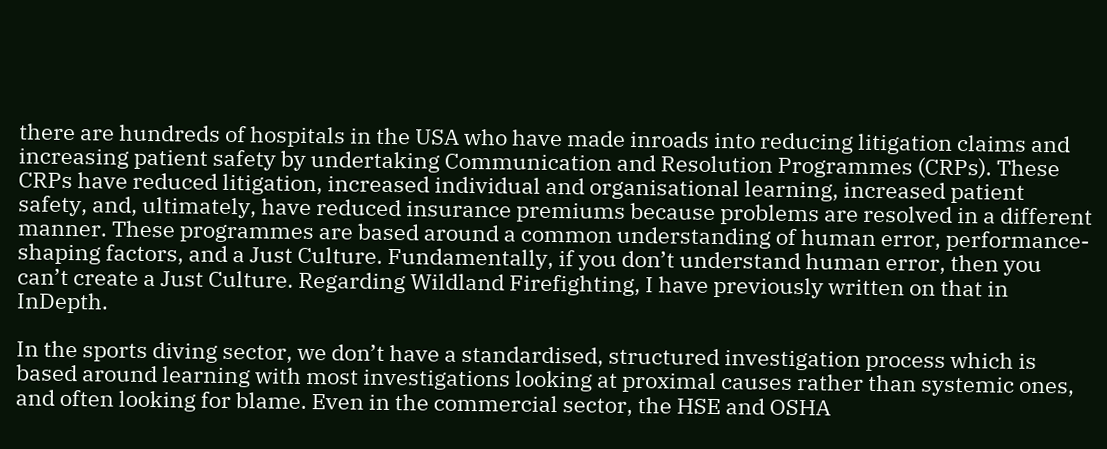there are hundreds of hospitals in the USA who have made inroads into reducing litigation claims and increasing patient safety by undertaking Communication and Resolution Programmes (CRPs). These CRPs have reduced litigation, increased individual and organisational learning, increased patient safety, and, ultimately, have reduced insurance premiums because problems are resolved in a different manner. These programmes are based around a common understanding of human error, performance-shaping factors, and a Just Culture. Fundamentally, if you don’t understand human error, then you can’t create a Just Culture. Regarding Wildland Firefighting, I have previously written on that in InDepth.

In the sports diving sector, we don’t have a standardised, structured investigation process which is based around learning with most investigations looking at proximal causes rather than systemic ones, and often looking for blame. Even in the commercial sector, the HSE and OSHA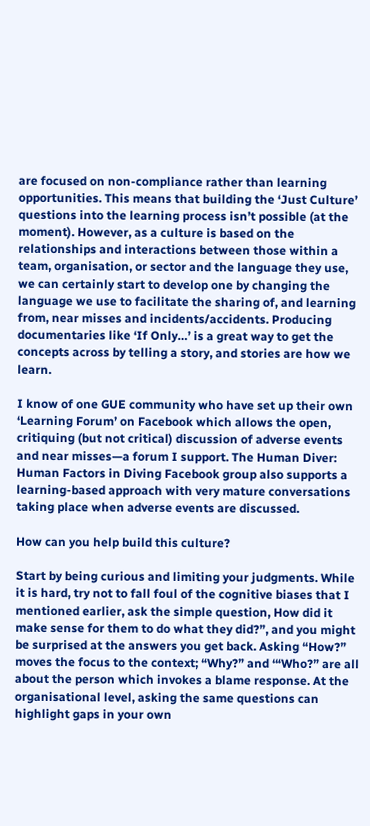are focused on non-compliance rather than learning opportunities. This means that building the ‘Just Culture’ questions into the learning process isn’t possible (at the moment). However, as a culture is based on the relationships and interactions between those within a team, organisation, or sector and the language they use, we can certainly start to develop one by changing the language we use to facilitate the sharing of, and learning from, near misses and incidents/accidents. Producing documentaries like ‘If Only…’ is a great way to get the concepts across by telling a story, and stories are how we learn.

I know of one GUE community who have set up their own ‘Learning Forum’ on Facebook which allows the open, critiquing (but not critical) discussion of adverse events and near misses—a forum I support. The Human Diver: Human Factors in Diving Facebook group also supports a learning-based approach with very mature conversations taking place when adverse events are discussed.

How can you help build this culture?

Start by being curious and limiting your judgments. While it is hard, try not to fall foul of the cognitive biases that I mentioned earlier, ask the simple question, How did it make sense for them to do what they did?”, and you might be surprised at the answers you get back. Asking “How?” moves the focus to the context; “Why?” and ‘“Who?” are all about the person which invokes a blame response. At the organisational level, asking the same questions can highlight gaps in your own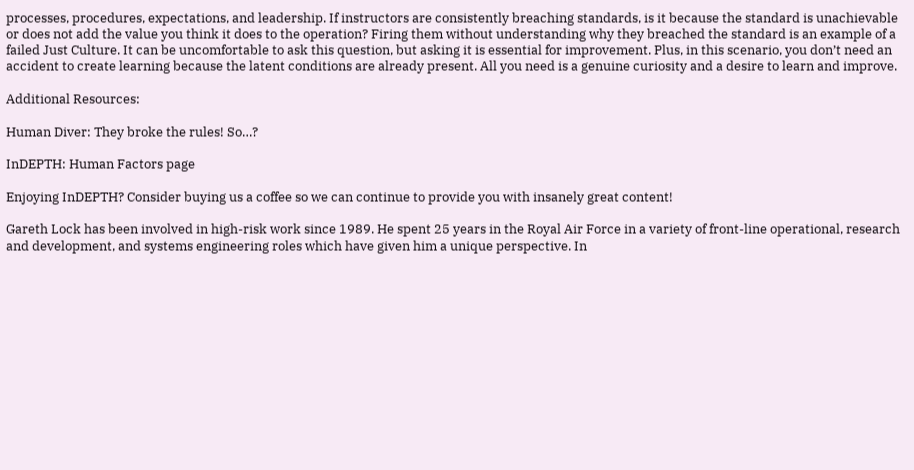processes, procedures, expectations, and leadership. If instructors are consistently breaching standards, is it because the standard is unachievable or does not add the value you think it does to the operation? Firing them without understanding why they breached the standard is an example of a failed Just Culture. It can be uncomfortable to ask this question, but asking it is essential for improvement. Plus, in this scenario, you don’t need an accident to create learning because the latent conditions are already present. All you need is a genuine curiosity and a desire to learn and improve.

Additional Resources:

Human Diver: They broke the rules! So…?

InDEPTH: Human Factors page

Enjoying InDEPTH? Consider buying us a coffee so we can continue to provide you with insanely great content!

Gareth Lock has been involved in high-risk work since 1989. He spent 25 years in the Royal Air Force in a variety of front-line operational, research and development, and systems engineering roles which have given him a unique perspective. In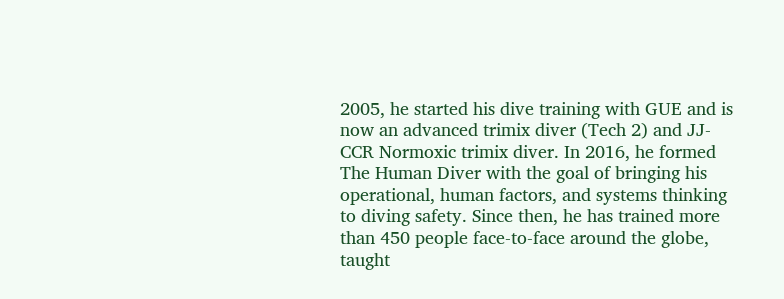2005, he started his dive training with GUE and is now an advanced trimix diver (Tech 2) and JJ-CCR Normoxic trimix diver. In 2016, he formed The Human Diver with the goal of bringing his operational, human factors, and systems thinking to diving safety. Since then, he has trained more than 450 people face-to-face around the globe, taught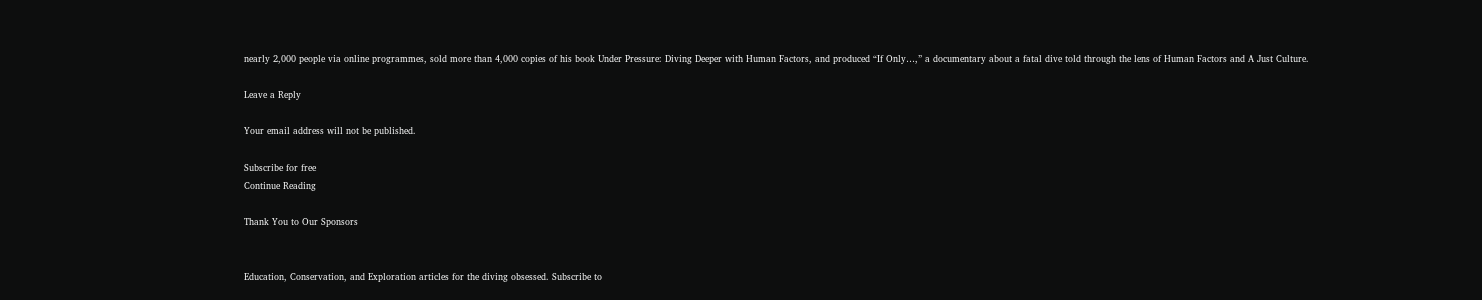nearly 2,000 people via online programmes, sold more than 4,000 copies of his book Under Pressure: Diving Deeper with Human Factors, and produced “If Only…,” a documentary about a fatal dive told through the lens of Human Factors and A Just Culture.

Leave a Reply

Your email address will not be published.

Subscribe for free
Continue Reading

Thank You to Our Sponsors


Education, Conservation, and Exploration articles for the diving obsessed. Subscribe to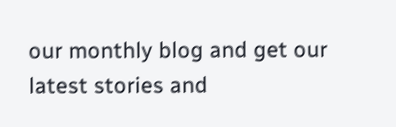our monthly blog and get our latest stories and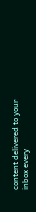content delivered to your inbox every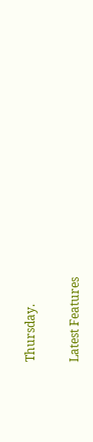Thursday.

Latest Features